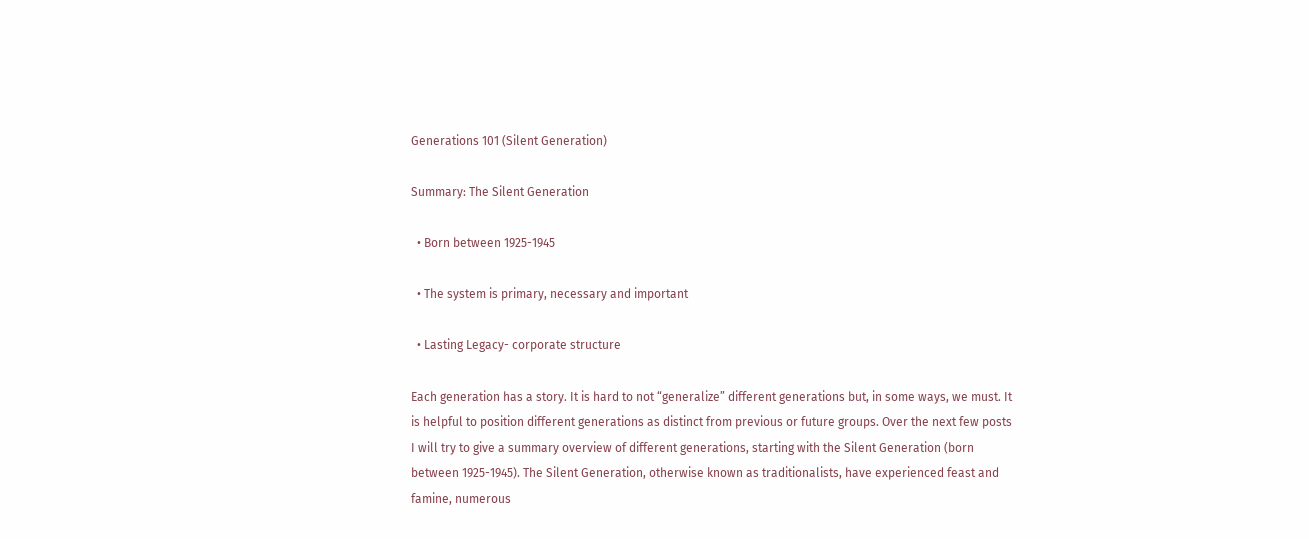Generations 101 (Silent Generation)

Summary: The Silent Generation

  • Born between 1925-1945

  • The system is primary, necessary and important

  • Lasting Legacy- corporate structure

Each generation has a story. It is hard to not “generalize” different generations but, in some ways, we must. It is helpful to position different generations as distinct from previous or future groups. Over the next few posts I will try to give a summary overview of different generations, starting with the Silent Generation (born between 1925-1945). The Silent Generation, otherwise known as traditionalists, have experienced feast and famine, numerous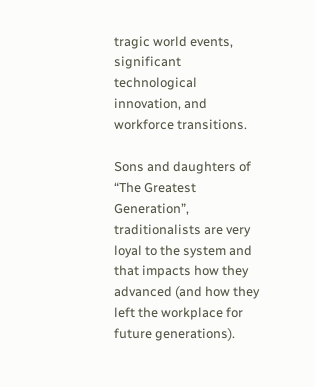tragic world events, significant technological innovation, and workforce transitions.

Sons and daughters of “The Greatest Generation”, traditionalists are very loyal to the system and that impacts how they advanced (and how they left the workplace for future generations).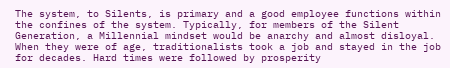The system, to Silents, is primary and a good employee functions within the confines of the system. Typically, for members of the Silent Generation, a Millennial mindset would be anarchy and almost disloyal. When they were of age, traditionalists took a job and stayed in the job for decades. Hard times were followed by prosperity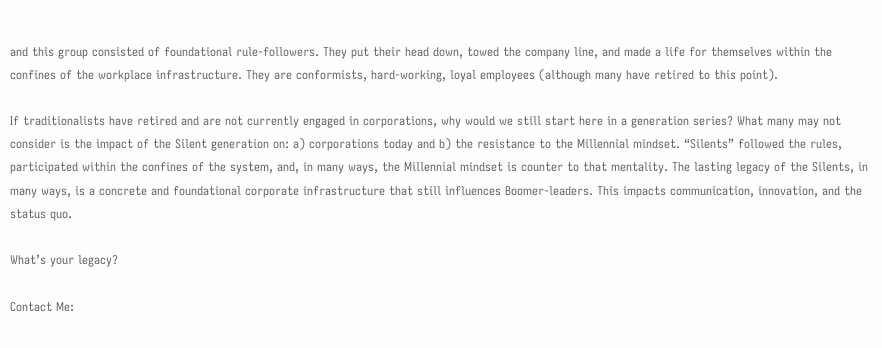and this group consisted of foundational rule-followers. They put their head down, towed the company line, and made a life for themselves within the confines of the workplace infrastructure. They are conformists, hard-working, loyal employees (although many have retired to this point).

If traditionalists have retired and are not currently engaged in corporations, why would we still start here in a generation series? What many may not consider is the impact of the Silent generation on: a) corporations today and b) the resistance to the Millennial mindset. “Silents” followed the rules, participated within the confines of the system, and, in many ways, the Millennial mindset is counter to that mentality. The lasting legacy of the Silents, in many ways, is a concrete and foundational corporate infrastructure that still influences Boomer-leaders. This impacts communication, innovation, and the status quo.

What’s your legacy?

Contact Me: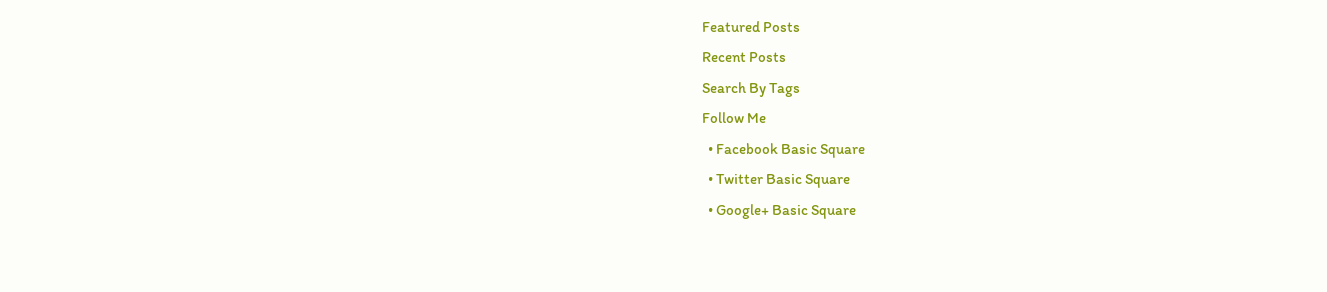Featured Posts
Recent Posts
Search By Tags
Follow Me
  • Facebook Basic Square
  • Twitter Basic Square
  • Google+ Basic Square